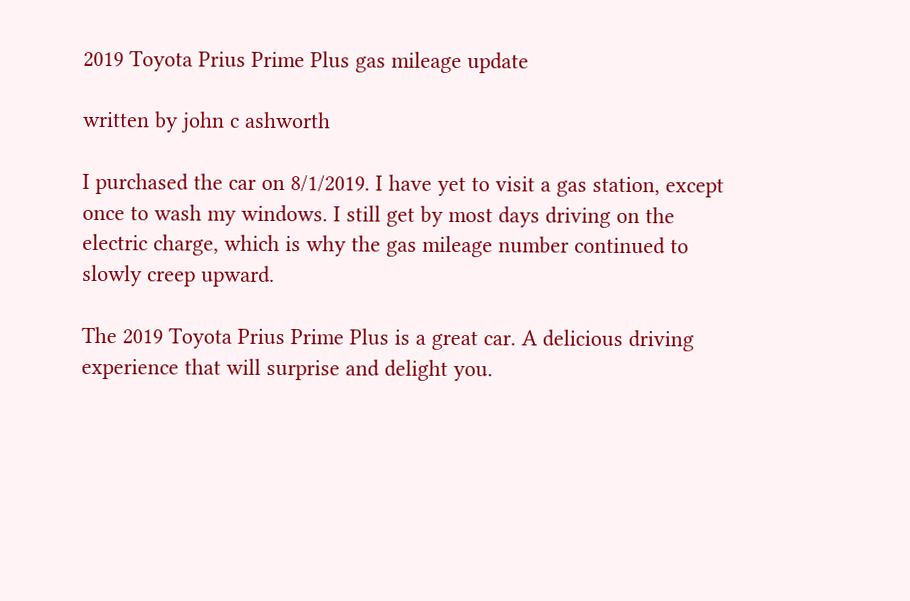2019 Toyota Prius Prime Plus gas mileage update

written by john c ashworth

I purchased the car on 8/1/2019. I have yet to visit a gas station, except once to wash my windows. I still get by most days driving on the electric charge, which is why the gas mileage number continued to slowly creep upward.

The 2019 Toyota Prius Prime Plus is a great car. A delicious driving experience that will surprise and delight you.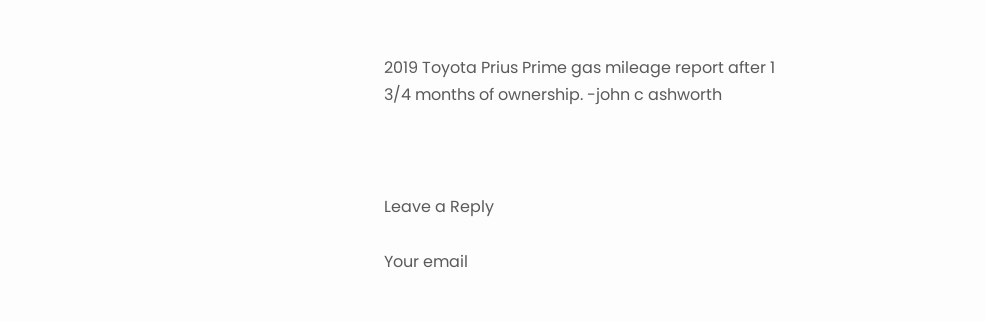2019 Toyota Prius Prime gas mileage report after 1 3/4 months of ownership. -john c ashworth



Leave a Reply

Your email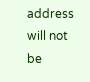address will not be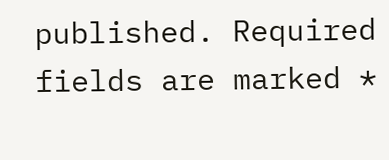published. Required fields are marked *